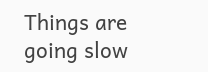Things are going slow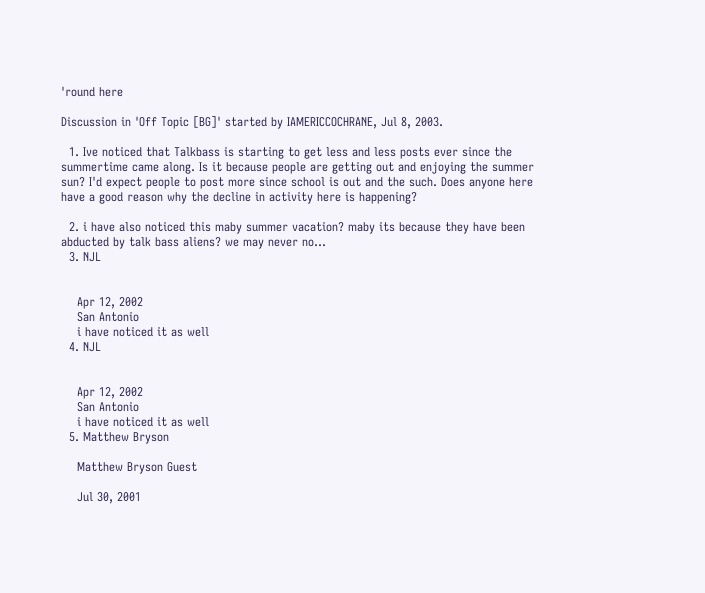'round here

Discussion in 'Off Topic [BG]' started by IAMERICCOCHRANE, Jul 8, 2003.

  1. Ive noticed that Talkbass is starting to get less and less posts ever since the summertime came along. Is it because people are getting out and enjoying the summer sun? I'd expect people to post more since school is out and the such. Does anyone here have a good reason why the decline in activity here is happening?

  2. i have also noticed this maby summer vacation? maby its because they have been abducted by talk bass aliens? we may never no...
  3. NJL


    Apr 12, 2002
    San Antonio
    i have noticed it as well
  4. NJL


    Apr 12, 2002
    San Antonio
    i have noticed it as well
  5. Matthew Bryson

    Matthew Bryson Guest

    Jul 30, 2001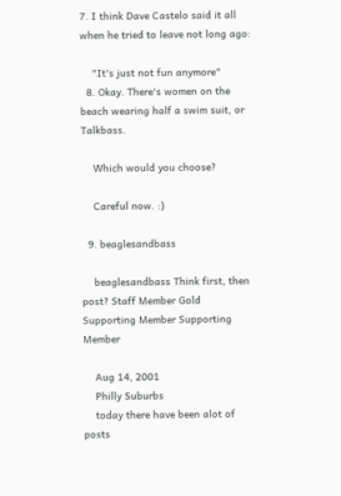7. I think Dave Castelo said it all when he tried to leave not long ago:

    "It's just not fun anymore"
  8. Okay. There's women on the beach wearing half a swim suit, or Talkbass.

    Which would you choose?

    Careful now. :)

  9. beaglesandbass

    beaglesandbass Think first, then post? Staff Member Gold Supporting Member Supporting Member

    Aug 14, 2001
    Philly Suburbs
    today there have been alot of posts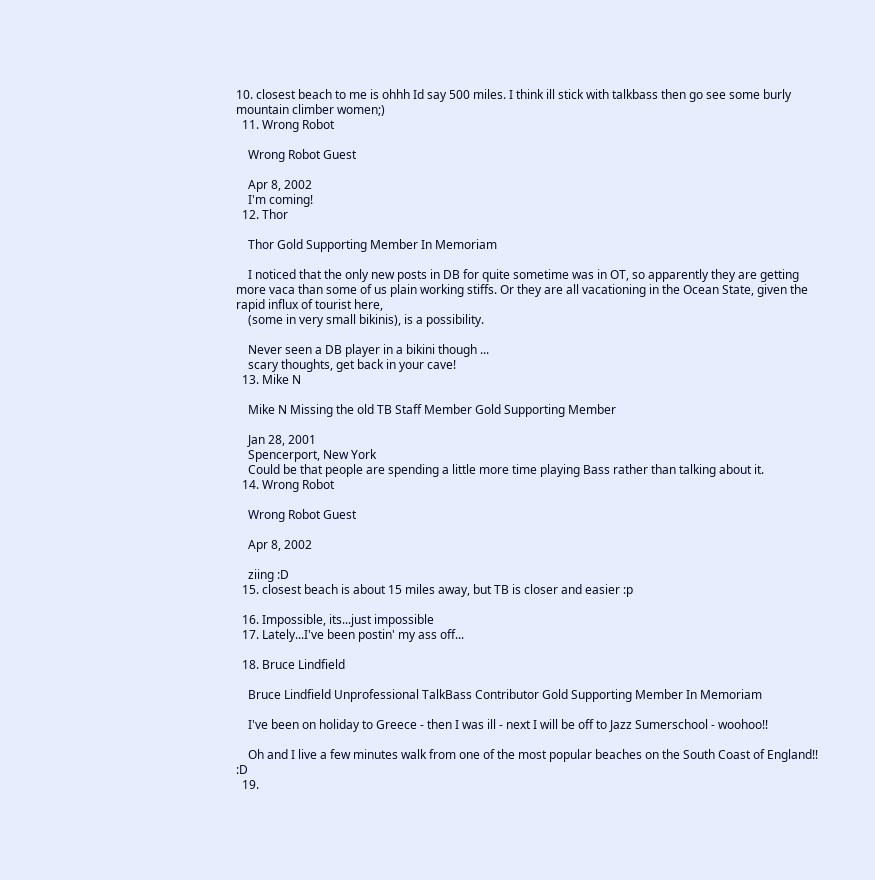10. closest beach to me is ohhh Id say 500 miles. I think ill stick with talkbass then go see some burly mountain climber women;)
  11. Wrong Robot

    Wrong Robot Guest

    Apr 8, 2002
    I'm coming!
  12. Thor

    Thor Gold Supporting Member In Memoriam

    I noticed that the only new posts in DB for quite sometime was in OT, so apparently they are getting more vaca than some of us plain working stiffs. Or they are all vacationing in the Ocean State, given the rapid influx of tourist here,
    (some in very small bikinis), is a possibility.

    Never seen a DB player in a bikini though ...
    scary thoughts, get back in your cave!
  13. Mike N

    Mike N Missing the old TB Staff Member Gold Supporting Member

    Jan 28, 2001
    Spencerport, New York
    Could be that people are spending a little more time playing Bass rather than talking about it.
  14. Wrong Robot

    Wrong Robot Guest

    Apr 8, 2002

    ziing :D
  15. closest beach is about 15 miles away, but TB is closer and easier :p

  16. Impossible, its...just impossible
  17. Lately...I've been postin' my ass off...

  18. Bruce Lindfield

    Bruce Lindfield Unprofessional TalkBass Contributor Gold Supporting Member In Memoriam

    I've been on holiday to Greece - then I was ill - next I will be off to Jazz Sumerschool - woohoo!!

    Oh and I live a few minutes walk from one of the most popular beaches on the South Coast of England!! :D
  19.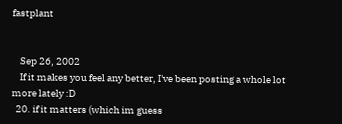fastplant


    Sep 26, 2002
    If it makes you feel any better, I've been posting a whole lot more lately :D
  20. if it matters (which im guess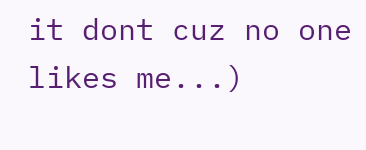it dont cuz no one likes me...)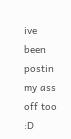ive been postin my ass off too :D